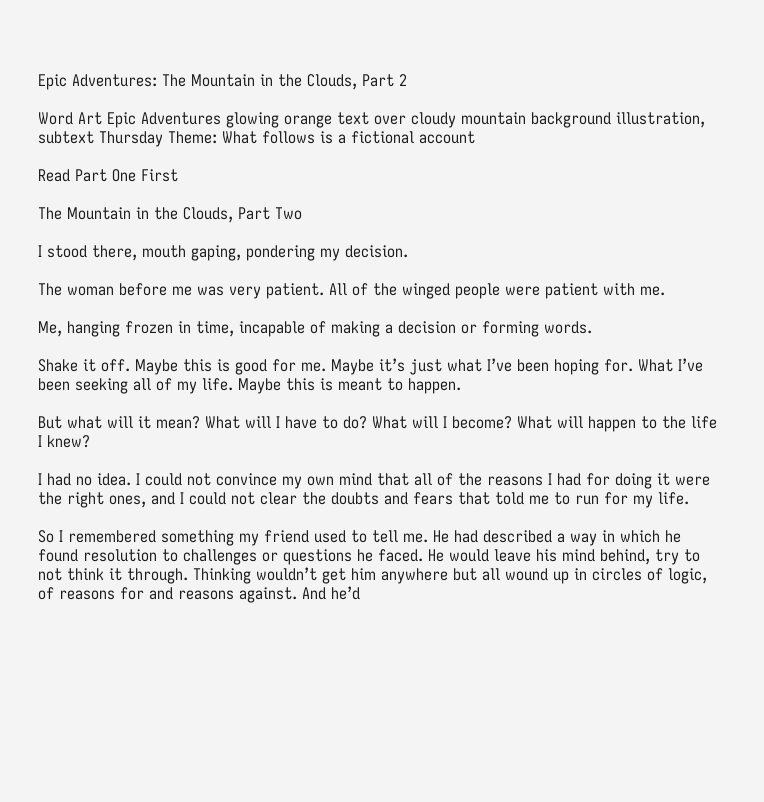Epic Adventures: The Mountain in the Clouds, Part 2

Word Art Epic Adventures glowing orange text over cloudy mountain background illustration, subtext Thursday Theme: What follows is a fictional account

Read Part One First

The Mountain in the Clouds, Part Two

I stood there, mouth gaping, pondering my decision.

The woman before me was very patient. All of the winged people were patient with me.

Me, hanging frozen in time, incapable of making a decision or forming words.

Shake it off. Maybe this is good for me. Maybe it’s just what I’ve been hoping for. What I’ve been seeking all of my life. Maybe this is meant to happen.

But what will it mean? What will I have to do? What will I become? What will happen to the life I knew?

I had no idea. I could not convince my own mind that all of the reasons I had for doing it were the right ones, and I could not clear the doubts and fears that told me to run for my life.

So I remembered something my friend used to tell me. He had described a way in which he found resolution to challenges or questions he faced. He would leave his mind behind, try to not think it through. Thinking wouldn’t get him anywhere but all wound up in circles of logic, of reasons for and reasons against. And he’d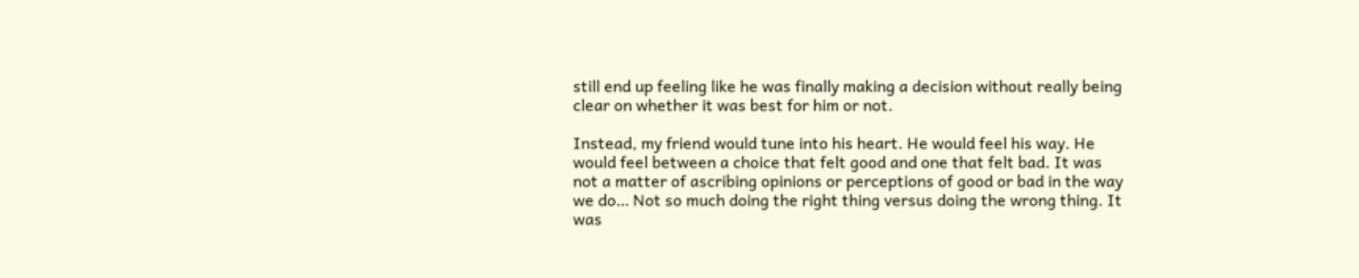still end up feeling like he was finally making a decision without really being clear on whether it was best for him or not.

Instead, my friend would tune into his heart. He would feel his way. He would feel between a choice that felt good and one that felt bad. It was not a matter of ascribing opinions or perceptions of good or bad in the way we do… Not so much doing the right thing versus doing the wrong thing. It was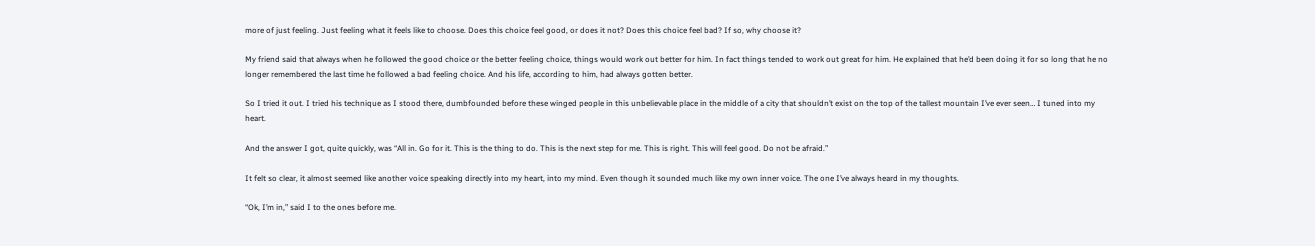more of just feeling. Just feeling what it feels like to choose. Does this choice feel good, or does it not? Does this choice feel bad? If so, why choose it?

My friend said that always when he followed the good choice or the better feeling choice, things would work out better for him. In fact things tended to work out great for him. He explained that he’d been doing it for so long that he no longer remembered the last time he followed a bad feeling choice. And his life, according to him, had always gotten better.

So I tried it out. I tried his technique as I stood there, dumbfounded before these winged people in this unbelievable place in the middle of a city that shouldn’t exist on the top of the tallest mountain I’ve ever seen… I tuned into my heart.

And the answer I got, quite quickly, was “All in. Go for it. This is the thing to do. This is the next step for me. This is right. This will feel good. Do not be afraid.”

It felt so clear, it almost seemed like another voice speaking directly into my heart, into my mind. Even though it sounded much like my own inner voice. The one I’ve always heard in my thoughts.

“Ok, I’m in,” said I to the ones before me.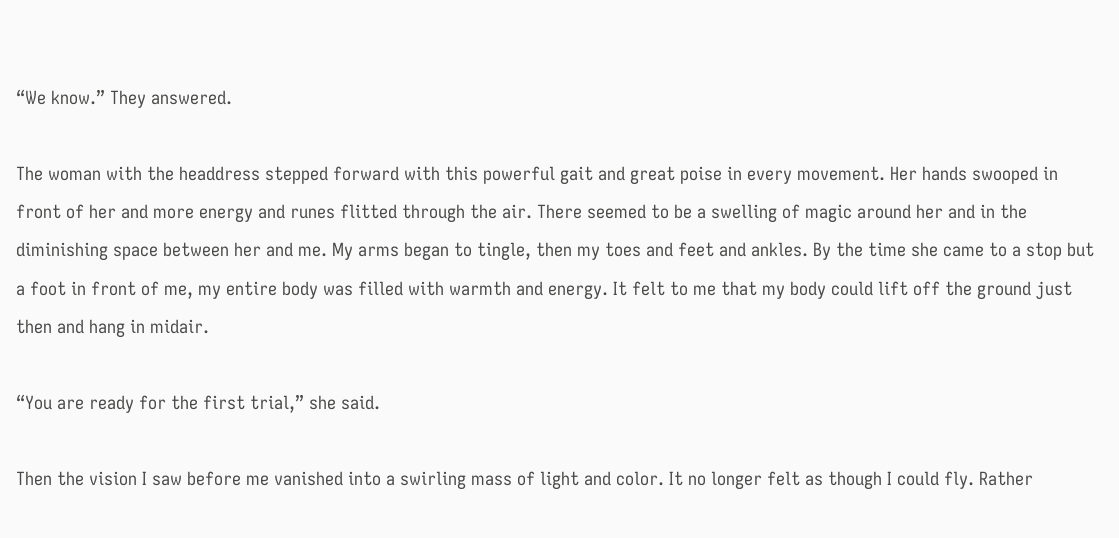“We know.” They answered.

The woman with the headdress stepped forward with this powerful gait and great poise in every movement. Her hands swooped in front of her and more energy and runes flitted through the air. There seemed to be a swelling of magic around her and in the diminishing space between her and me. My arms began to tingle, then my toes and feet and ankles. By the time she came to a stop but a foot in front of me, my entire body was filled with warmth and energy. It felt to me that my body could lift off the ground just then and hang in midair.

“You are ready for the first trial,” she said.

Then the vision I saw before me vanished into a swirling mass of light and color. It no longer felt as though I could fly. Rather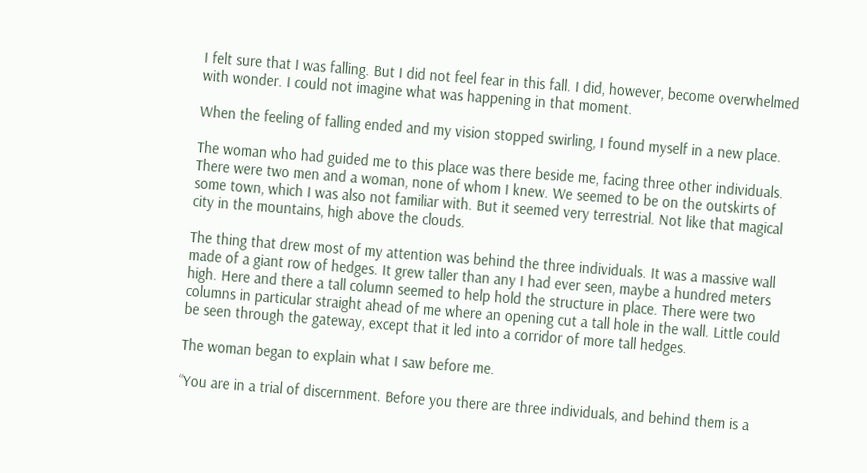I felt sure that I was falling. But I did not feel fear in this fall. I did, however, become overwhelmed with wonder. I could not imagine what was happening in that moment.

When the feeling of falling ended and my vision stopped swirling, I found myself in a new place.

The woman who had guided me to this place was there beside me, facing three other individuals. There were two men and a woman, none of whom I knew. We seemed to be on the outskirts of some town, which I was also not familiar with. But it seemed very terrestrial. Not like that magical city in the mountains, high above the clouds.

The thing that drew most of my attention was behind the three individuals. It was a massive wall made of a giant row of hedges. It grew taller than any I had ever seen, maybe a hundred meters high. Here and there a tall column seemed to help hold the structure in place. There were two columns in particular straight ahead of me where an opening cut a tall hole in the wall. Little could be seen through the gateway, except that it led into a corridor of more tall hedges.

The woman began to explain what I saw before me.

“You are in a trial of discernment. Before you there are three individuals, and behind them is a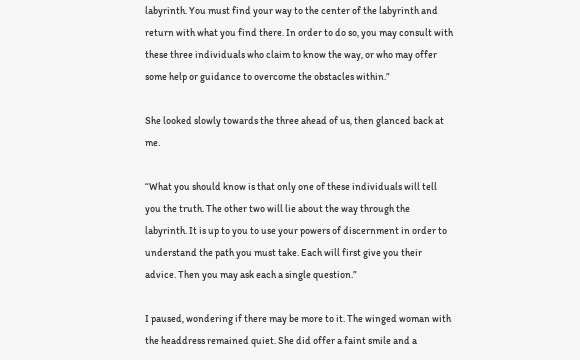labyrinth. You must find your way to the center of the labyrinth and return with what you find there. In order to do so, you may consult with these three individuals who claim to know the way, or who may offer some help or guidance to overcome the obstacles within.”

She looked slowly towards the three ahead of us, then glanced back at me.

“What you should know is that only one of these individuals will tell you the truth. The other two will lie about the way through the labyrinth. It is up to you to use your powers of discernment in order to understand the path you must take. Each will first give you their advice. Then you may ask each a single question.”

I paused, wondering if there may be more to it. The winged woman with the headdress remained quiet. She did offer a faint smile and a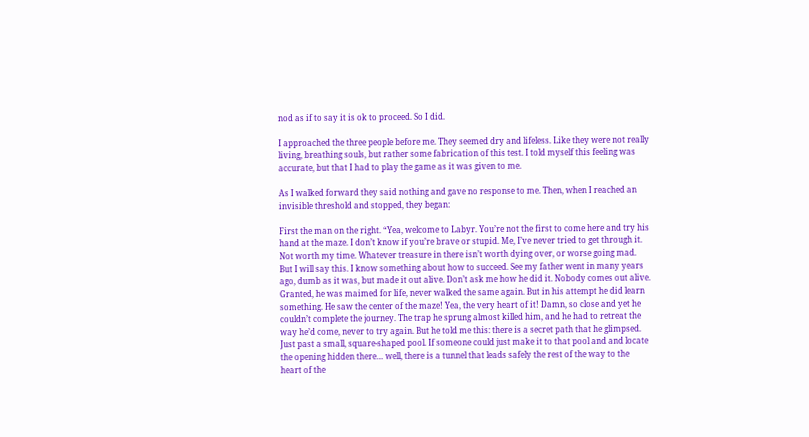nod as if to say it is ok to proceed. So I did.

I approached the three people before me. They seemed dry and lifeless. Like they were not really living, breathing souls, but rather some fabrication of this test. I told myself this feeling was accurate, but that I had to play the game as it was given to me.

As I walked forward they said nothing and gave no response to me. Then, when I reached an invisible threshold and stopped, they began:

First the man on the right. “Yea, welcome to Labyr. You’re not the first to come here and try his hand at the maze. I don’t know if you’re brave or stupid. Me, I’ve never tried to get through it. Not worth my time. Whatever treasure in there isn’t worth dying over, or worse going mad. But I will say this. I know something about how to succeed. See my father went in many years ago, dumb as it was, but made it out alive. Don’t ask me how he did it. Nobody comes out alive. Granted, he was maimed for life, never walked the same again. But in his attempt he did learn something. He saw the center of the maze! Yea, the very heart of it! Damn, so close and yet he couldn’t complete the journey. The trap he sprung almost killed him, and he had to retreat the way he’d come, never to try again. But he told me this: there is a secret path that he glimpsed. Just past a small, square-shaped pool. If someone could just make it to that pool and and locate the opening hidden there… well, there is a tunnel that leads safely the rest of the way to the heart of the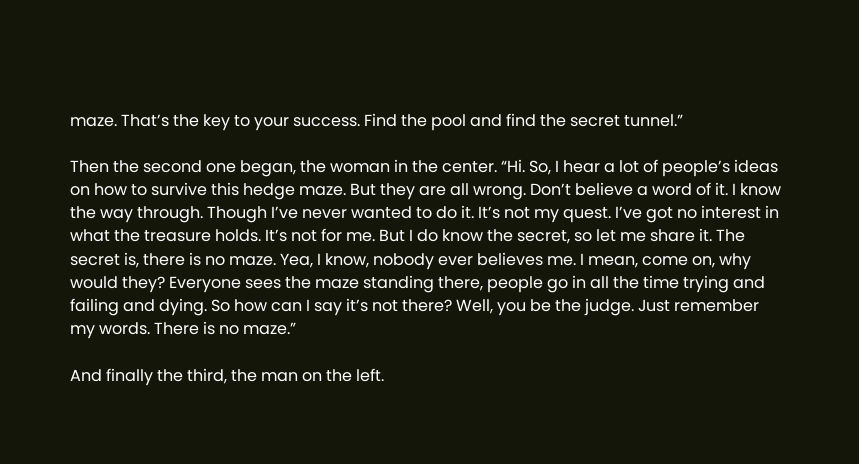maze. That’s the key to your success. Find the pool and find the secret tunnel.”

Then the second one began, the woman in the center. “Hi. So, I hear a lot of people’s ideas on how to survive this hedge maze. But they are all wrong. Don’t believe a word of it. I know the way through. Though I’ve never wanted to do it. It’s not my quest. I’ve got no interest in what the treasure holds. It’s not for me. But I do know the secret, so let me share it. The secret is, there is no maze. Yea, I know, nobody ever believes me. I mean, come on, why would they? Everyone sees the maze standing there, people go in all the time trying and failing and dying. So how can I say it’s not there? Well, you be the judge. Just remember my words. There is no maze.”

And finally the third, the man on the left.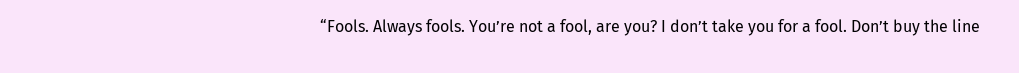“Fools. Always fools. You’re not a fool, are you? I don’t take you for a fool. Don’t buy the line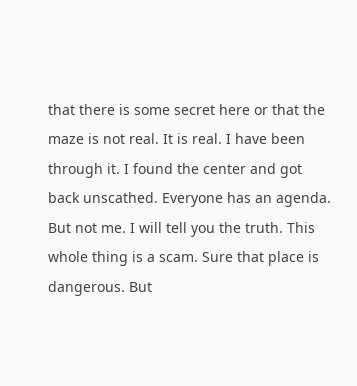that there is some secret here or that the maze is not real. It is real. I have been through it. I found the center and got back unscathed. Everyone has an agenda. But not me. I will tell you the truth. This whole thing is a scam. Sure that place is dangerous. But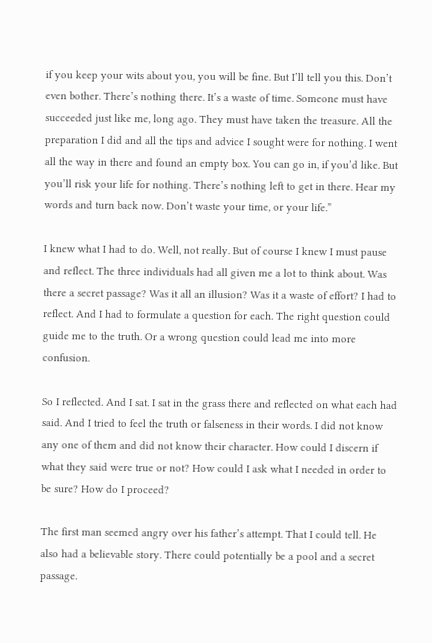if you keep your wits about you, you will be fine. But I’ll tell you this. Don’t even bother. There’s nothing there. It’s a waste of time. Someone must have succeeded just like me, long ago. They must have taken the treasure. All the preparation I did and all the tips and advice I sought were for nothing. I went all the way in there and found an empty box. You can go in, if you’d like. But you’ll risk your life for nothing. There’s nothing left to get in there. Hear my words and turn back now. Don’t waste your time, or your life.”

I knew what I had to do. Well, not really. But of course I knew I must pause and reflect. The three individuals had all given me a lot to think about. Was there a secret passage? Was it all an illusion? Was it a waste of effort? I had to reflect. And I had to formulate a question for each. The right question could guide me to the truth. Or a wrong question could lead me into more confusion.

So I reflected. And I sat. I sat in the grass there and reflected on what each had said. And I tried to feel the truth or falseness in their words. I did not know any one of them and did not know their character. How could I discern if what they said were true or not? How could I ask what I needed in order to be sure? How do I proceed?

The first man seemed angry over his father’s attempt. That I could tell. He also had a believable story. There could potentially be a pool and a secret passage.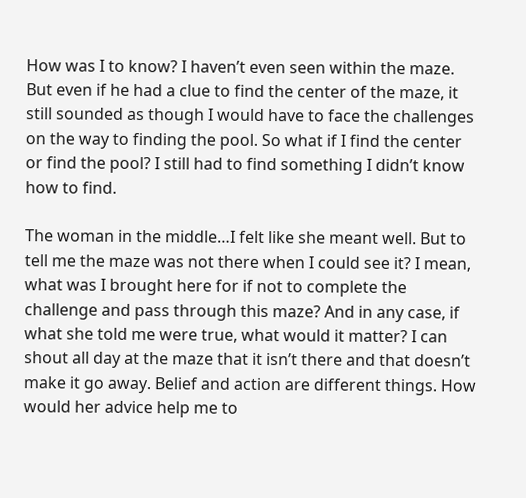How was I to know? I haven’t even seen within the maze. But even if he had a clue to find the center of the maze, it still sounded as though I would have to face the challenges on the way to finding the pool. So what if I find the center or find the pool? I still had to find something I didn’t know how to find.

The woman in the middle…I felt like she meant well. But to tell me the maze was not there when I could see it? I mean, what was I brought here for if not to complete the challenge and pass through this maze? And in any case, if what she told me were true, what would it matter? I can shout all day at the maze that it isn’t there and that doesn’t make it go away. Belief and action are different things. How would her advice help me to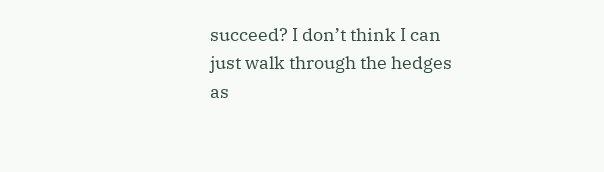succeed? I don’t think I can just walk through the hedges as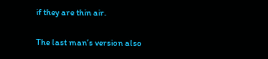if they are thin air.

The last man’s version also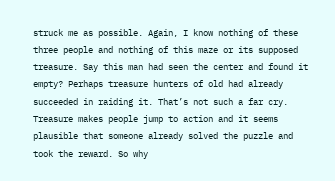struck me as possible. Again, I know nothing of these three people and nothing of this maze or its supposed treasure. Say this man had seen the center and found it empty? Perhaps treasure hunters of old had already succeeded in raiding it. That’s not such a far cry. Treasure makes people jump to action and it seems plausible that someone already solved the puzzle and took the reward. So why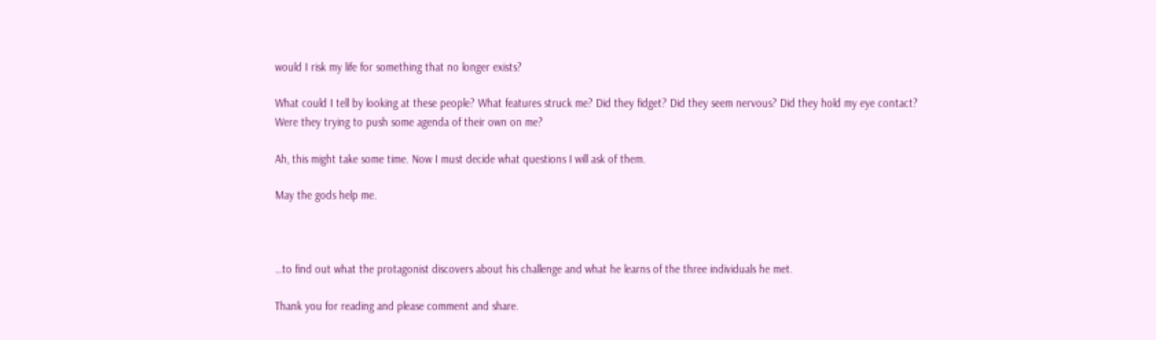would I risk my life for something that no longer exists?

What could I tell by looking at these people? What features struck me? Did they fidget? Did they seem nervous? Did they hold my eye contact? Were they trying to push some agenda of their own on me?

Ah, this might take some time. Now I must decide what questions I will ask of them.

May the gods help me.



…to find out what the protagonist discovers about his challenge and what he learns of the three individuals he met.

Thank you for reading and please comment and share.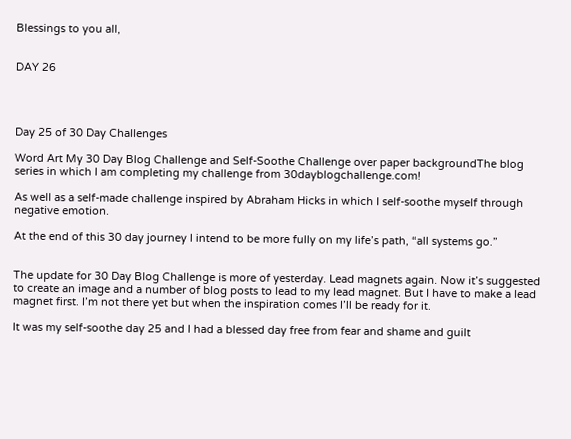Blessings to you all,


DAY 26




Day 25 of 30 Day Challenges

Word Art My 30 Day Blog Challenge and Self-Soothe Challenge over paper backgroundThe blog series in which I am completing my challenge from 30dayblogchallenge.com!

As well as a self-made challenge inspired by Abraham Hicks in which I self-soothe myself through negative emotion.

At the end of this 30 day journey I intend to be more fully on my life’s path, “all systems go.”


The update for 30 Day Blog Challenge is more of yesterday. Lead magnets again. Now it’s suggested to create an image and a number of blog posts to lead to my lead magnet. But I have to make a lead magnet first. I’m not there yet but when the inspiration comes I’ll be ready for it.

It was my self-soothe day 25 and I had a blessed day free from fear and shame and guilt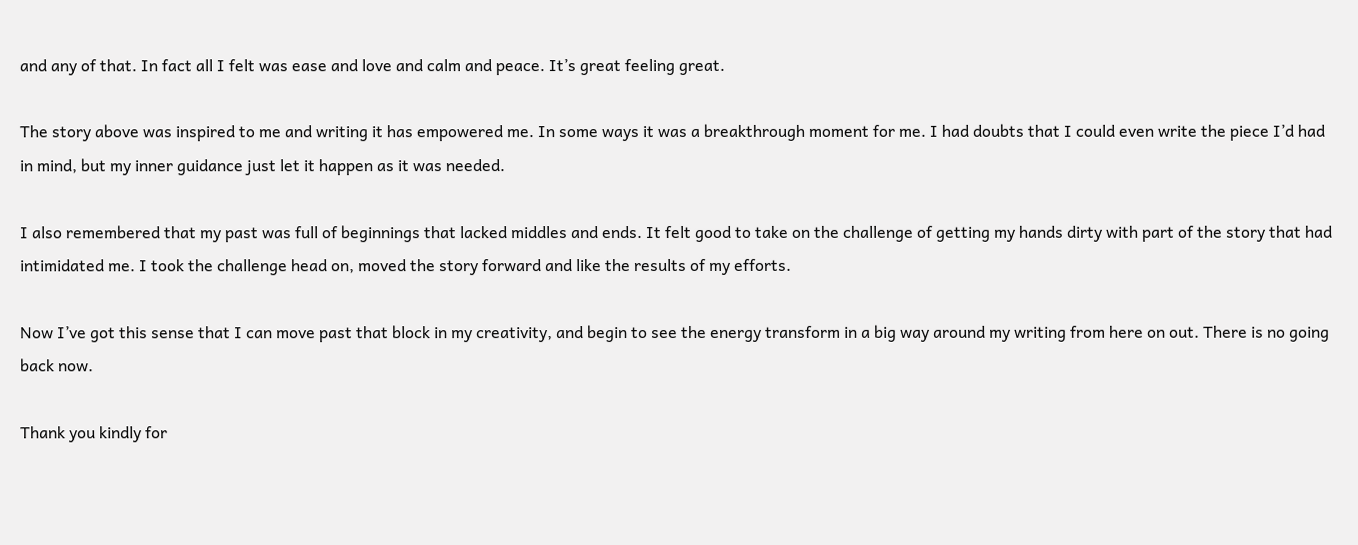and any of that. In fact all I felt was ease and love and calm and peace. It’s great feeling great.

The story above was inspired to me and writing it has empowered me. In some ways it was a breakthrough moment for me. I had doubts that I could even write the piece I’d had in mind, but my inner guidance just let it happen as it was needed.

I also remembered that my past was full of beginnings that lacked middles and ends. It felt good to take on the challenge of getting my hands dirty with part of the story that had intimidated me. I took the challenge head on, moved the story forward and like the results of my efforts.

Now I’ve got this sense that I can move past that block in my creativity, and begin to see the energy transform in a big way around my writing from here on out. There is no going back now.

Thank you kindly for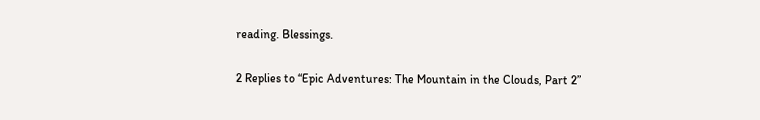reading. Blessings.

2 Replies to “Epic Adventures: The Mountain in the Clouds, Part 2”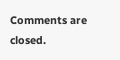Comments are closed.